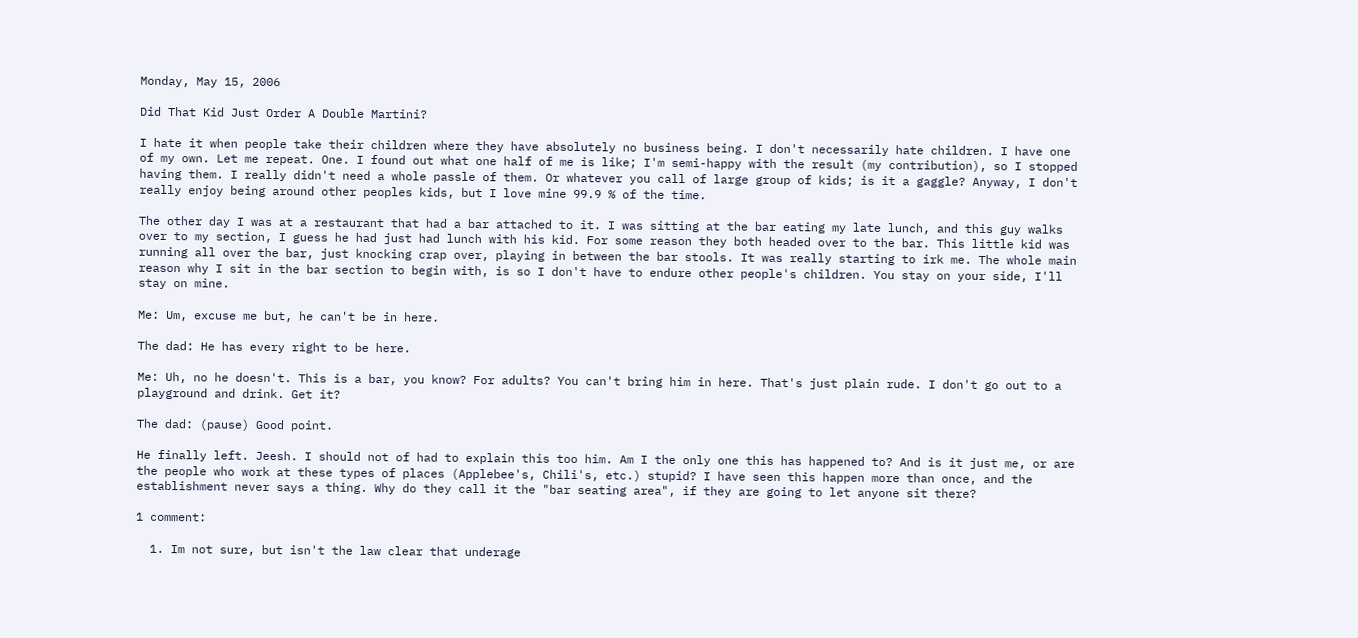Monday, May 15, 2006

Did That Kid Just Order A Double Martini?

I hate it when people take their children where they have absolutely no business being. I don't necessarily hate children. I have one of my own. Let me repeat. One. I found out what one half of me is like; I'm semi-happy with the result (my contribution), so I stopped having them. I really didn't need a whole passle of them. Or whatever you call of large group of kids; is it a gaggle? Anyway, I don't really enjoy being around other peoples kids, but I love mine 99.9 % of the time.

The other day I was at a restaurant that had a bar attached to it. I was sitting at the bar eating my late lunch, and this guy walks over to my section, I guess he had just had lunch with his kid. For some reason they both headed over to the bar. This little kid was running all over the bar, just knocking crap over, playing in between the bar stools. It was really starting to irk me. The whole main reason why I sit in the bar section to begin with, is so I don't have to endure other people's children. You stay on your side, I'll stay on mine.

Me: Um, excuse me but, he can't be in here.

The dad: He has every right to be here.

Me: Uh, no he doesn't. This is a bar, you know? For adults? You can't bring him in here. That's just plain rude. I don't go out to a playground and drink. Get it?

The dad: (pause) Good point.

He finally left. Jeesh. I should not of had to explain this too him. Am I the only one this has happened to? And is it just me, or are the people who work at these types of places (Applebee's, Chili's, etc.) stupid? I have seen this happen more than once, and the establishment never says a thing. Why do they call it the "bar seating area", if they are going to let anyone sit there?

1 comment:

  1. Im not sure, but isn't the law clear that underage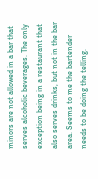minors are not allowed in a bar that serves alcoholic beverages. The only exception being in a restaurant that also serves drinks, but not in the bar area. Seems to me the bartender needs to be doing the telling.